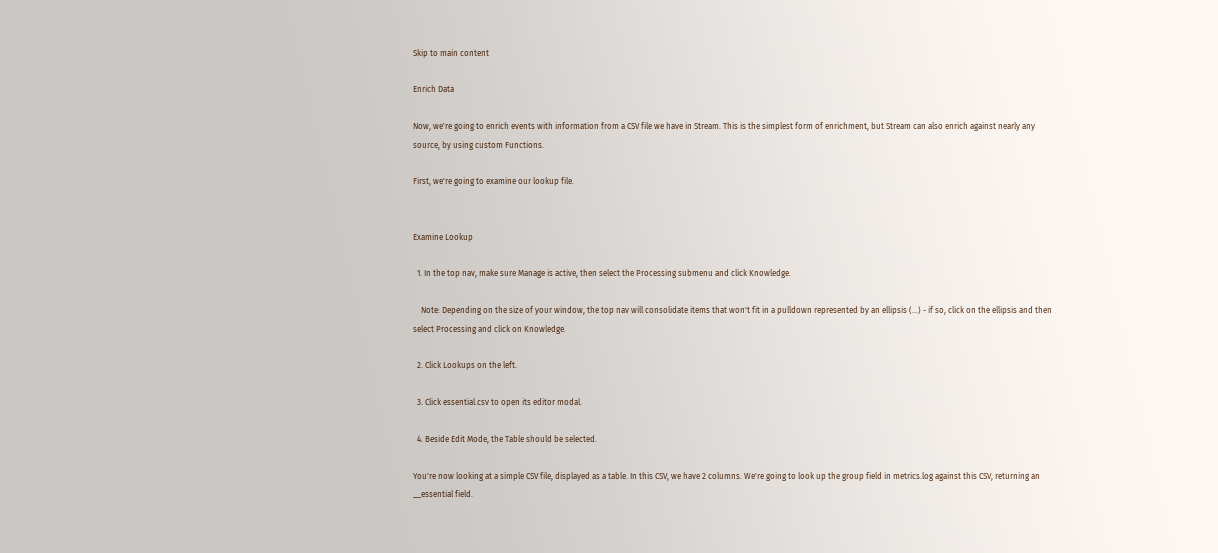Skip to main content

Enrich Data

Now, we're going to enrich events with information from a CSV file we have in Stream. This is the simplest form of enrichment, but Stream can also enrich against nearly any source, by using custom Functions.

First, we're going to examine our lookup file.


Examine Lookup

  1. In the top nav, make sure Manage is active, then select the Processing submenu and click Knowledge.

    Note: Depending on the size of your window, the top nav will consolidate items that won't fit in a pulldown represented by an ellipsis (...) - if so, click on the ellipsis and then select Processing and click on Knowledge.

  2. Click Lookups on the left.

  3. Click essential.csv to open its editor modal.

  4. Beside Edit Mode, the Table should be selected.

You're now looking at a simple CSV file, displayed as a table. In this CSV, we have 2 columns. We're going to look up the group field in metrics.log against this CSV, returning an __essential field.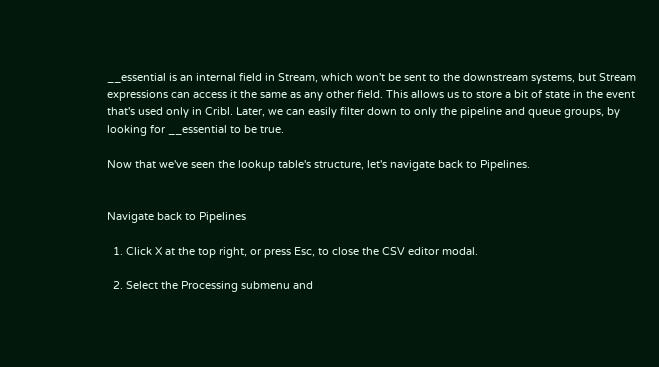__essential is an internal field in Stream, which won't be sent to the downstream systems, but Stream expressions can access it the same as any other field. This allows us to store a bit of state in the event that's used only in Cribl. Later, we can easily filter down to only the pipeline and queue groups, by looking for __essential to be true.

Now that we've seen the lookup table's structure, let's navigate back to Pipelines.


Navigate back to Pipelines

  1. Click X at the top right, or press Esc, to close the CSV editor modal.

  2. Select the Processing submenu and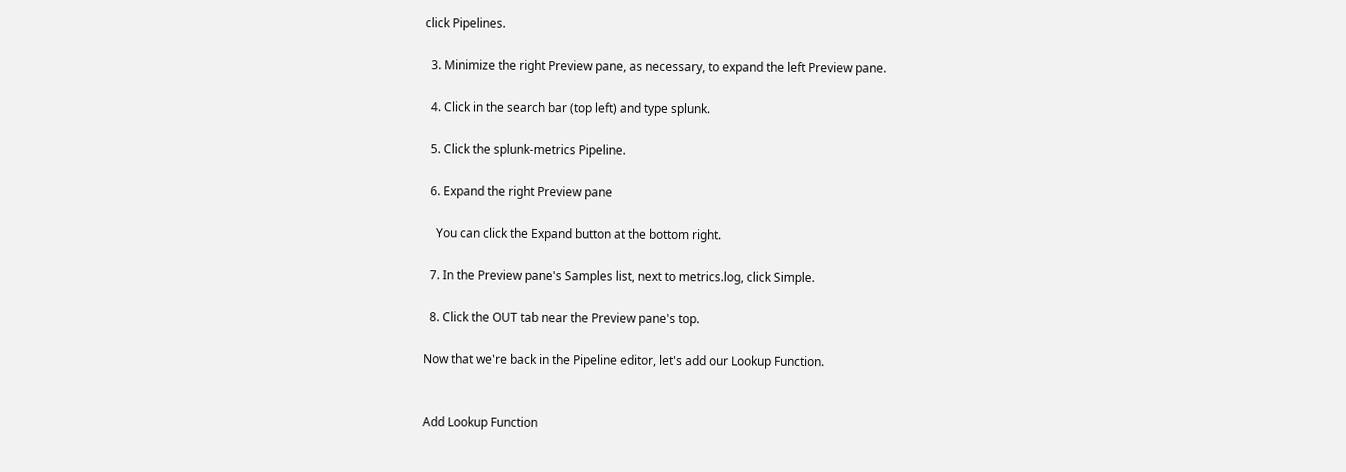click Pipelines.

  3. Minimize the right Preview pane, as necessary, to expand the left Preview pane.

  4. Click in the search bar (top left) and type splunk.

  5. Click the splunk-metrics Pipeline.

  6. Expand the right Preview pane

    You can click the Expand button at the bottom right.

  7. In the Preview pane's Samples list, next to metrics.log, click Simple.

  8. Click the OUT tab near the Preview pane's top.

Now that we're back in the Pipeline editor, let's add our Lookup Function.


Add Lookup Function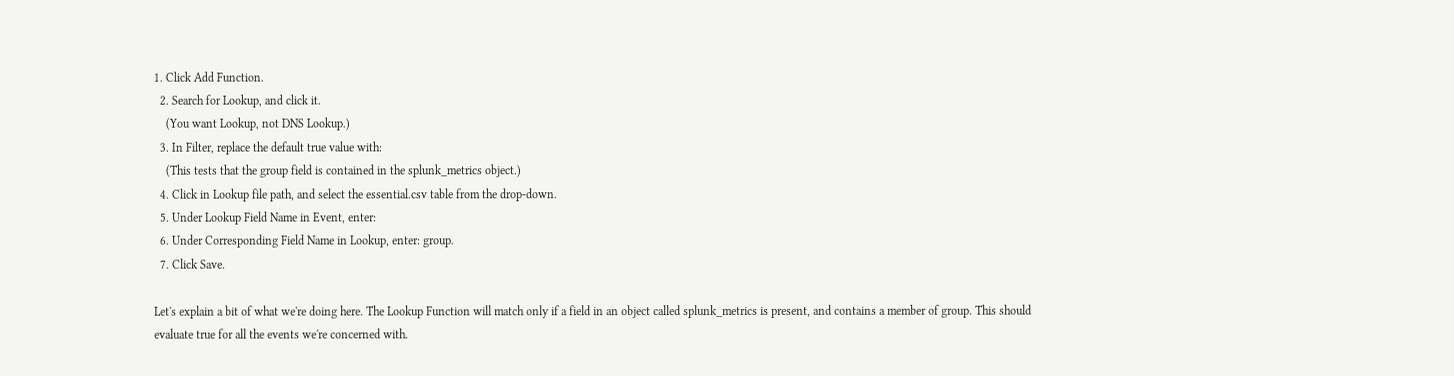1. Click Add Function.
  2. Search for Lookup, and click it.
    (You want Lookup, not DNS Lookup.)
  3. In Filter, replace the default true value with:
    (This tests that the group field is contained in the splunk_metrics object.)
  4. Click in Lookup file path, and select the essential.csv table from the drop-down.
  5. Under Lookup Field Name in Event, enter:
  6. Under Corresponding Field Name in Lookup, enter: group.
  7. Click Save.

Let's explain a bit of what we're doing here. The Lookup Function will match only if a field in an object called splunk_metrics is present, and contains a member of group. This should evaluate true for all the events we're concerned with.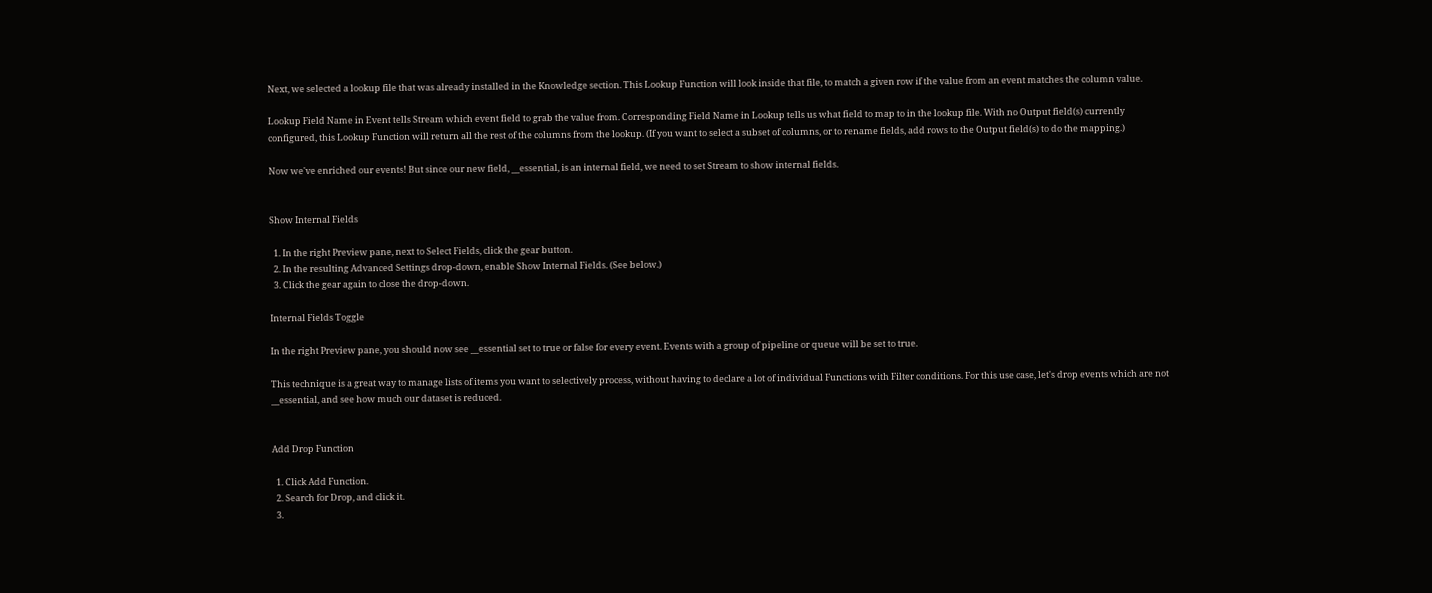Next, we selected a lookup file that was already installed in the Knowledge section. This Lookup Function will look inside that file, to match a given row if the value from an event matches the column value.

Lookup Field Name in Event tells Stream which event field to grab the value from. Corresponding Field Name in Lookup tells us what field to map to in the lookup file. With no Output field(s) currently configured, this Lookup Function will return all the rest of the columns from the lookup. (If you want to select a subset of columns, or to rename fields, add rows to the Output field(s) to do the mapping.)

Now we've enriched our events! But since our new field, __essential, is an internal field, we need to set Stream to show internal fields.


Show Internal Fields

  1. In the right Preview pane, next to Select Fields, click the gear button.
  2. In the resulting Advanced Settings drop-down, enable Show Internal Fields. (See below.)
  3. Click the gear again to close the drop-down.

Internal Fields Toggle

In the right Preview pane, you should now see __essential set to true or false for every event. Events with a group of pipeline or queue will be set to true.

This technique is a great way to manage lists of items you want to selectively process, without having to declare a lot of individual Functions with Filter conditions. For this use case, let's drop events which are not __essential, and see how much our dataset is reduced.


Add Drop Function

  1. Click Add Function.
  2. Search for Drop, and click it.
  3.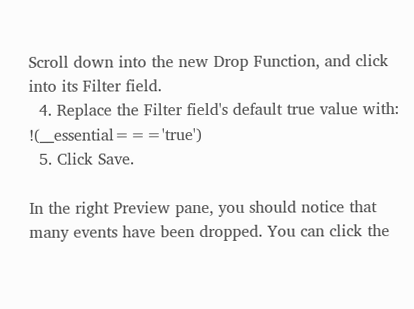Scroll down into the new Drop Function, and click into its Filter field.
  4. Replace the Filter field's default true value with: !(__essential==='true')
  5. Click Save.

In the right Preview pane, you should notice that many events have been dropped. You can click the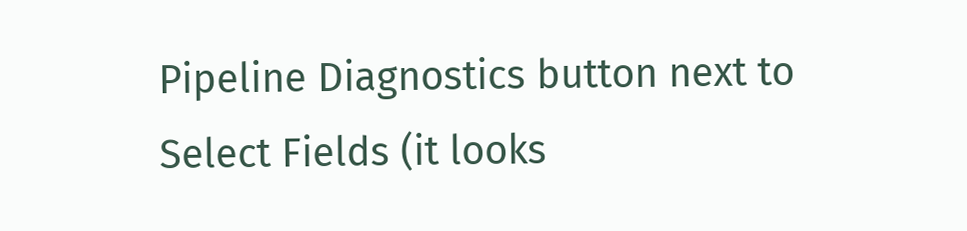Pipeline Diagnostics button next to Select Fields (it looks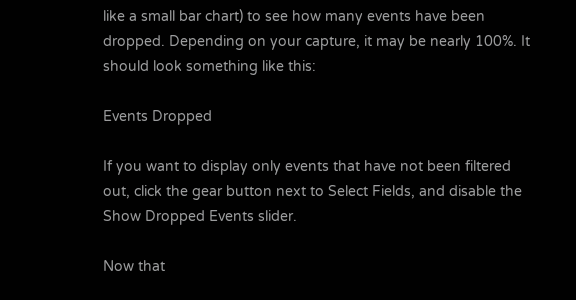like a small bar chart) to see how many events have been dropped. Depending on your capture, it may be nearly 100%. It should look something like this:

Events Dropped

If you want to display only events that have not been filtered out, click the gear button next to Select Fields, and disable the Show Dropped Events slider.

Now that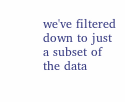we've filtered down to just a subset of the data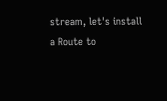stream, let's install a Route to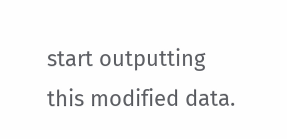start outputting this modified data.